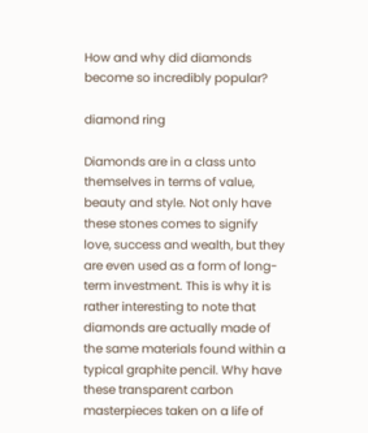How and why did diamonds become so incredibly popular?

diamond ring

Diamonds are in a class unto themselves in terms of value, beauty and style. Not only have these stones comes to signify love, success and wealth, but they are even used as a form of long-term investment. This is why it is rather interesting to note that diamonds are actually made of the same materials found within a typical graphite pencil. Why have these transparent carbon masterpieces taken on a life of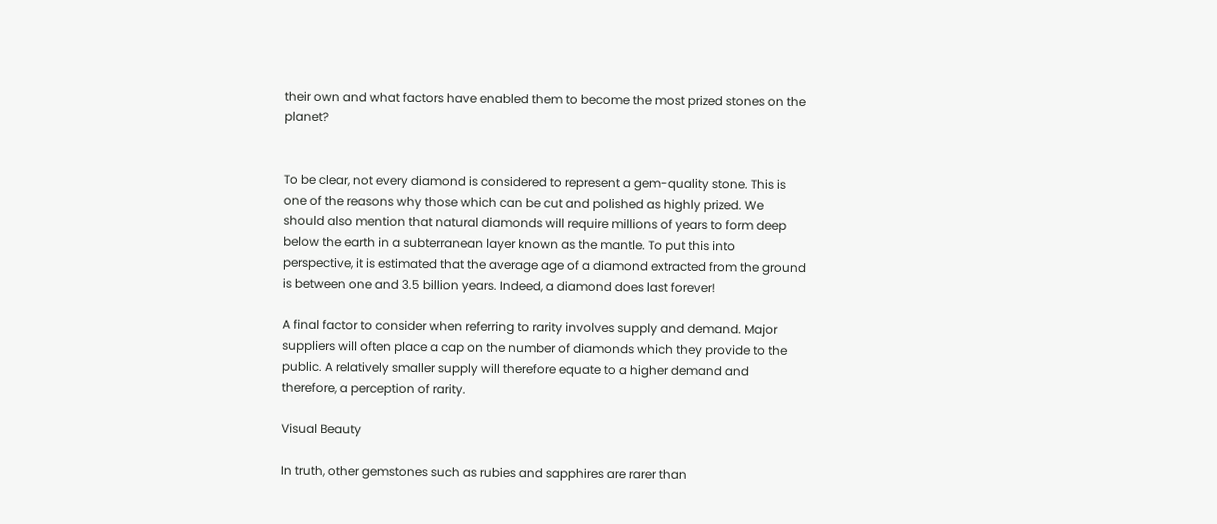their own and what factors have enabled them to become the most prized stones on the planet?


To be clear, not every diamond is considered to represent a gem-quality stone. This is one of the reasons why those which can be cut and polished as highly prized. We should also mention that natural diamonds will require millions of years to form deep below the earth in a subterranean layer known as the mantle. To put this into perspective, it is estimated that the average age of a diamond extracted from the ground is between one and 3.5 billion years. Indeed, a diamond does last forever!

A final factor to consider when referring to rarity involves supply and demand. Major suppliers will often place a cap on the number of diamonds which they provide to the public. A relatively smaller supply will therefore equate to a higher demand and therefore, a perception of rarity.

Visual Beauty

In truth, other gemstones such as rubies and sapphires are rarer than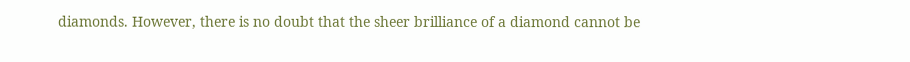diamonds. However, there is no doubt that the sheer brilliance of a diamond cannot be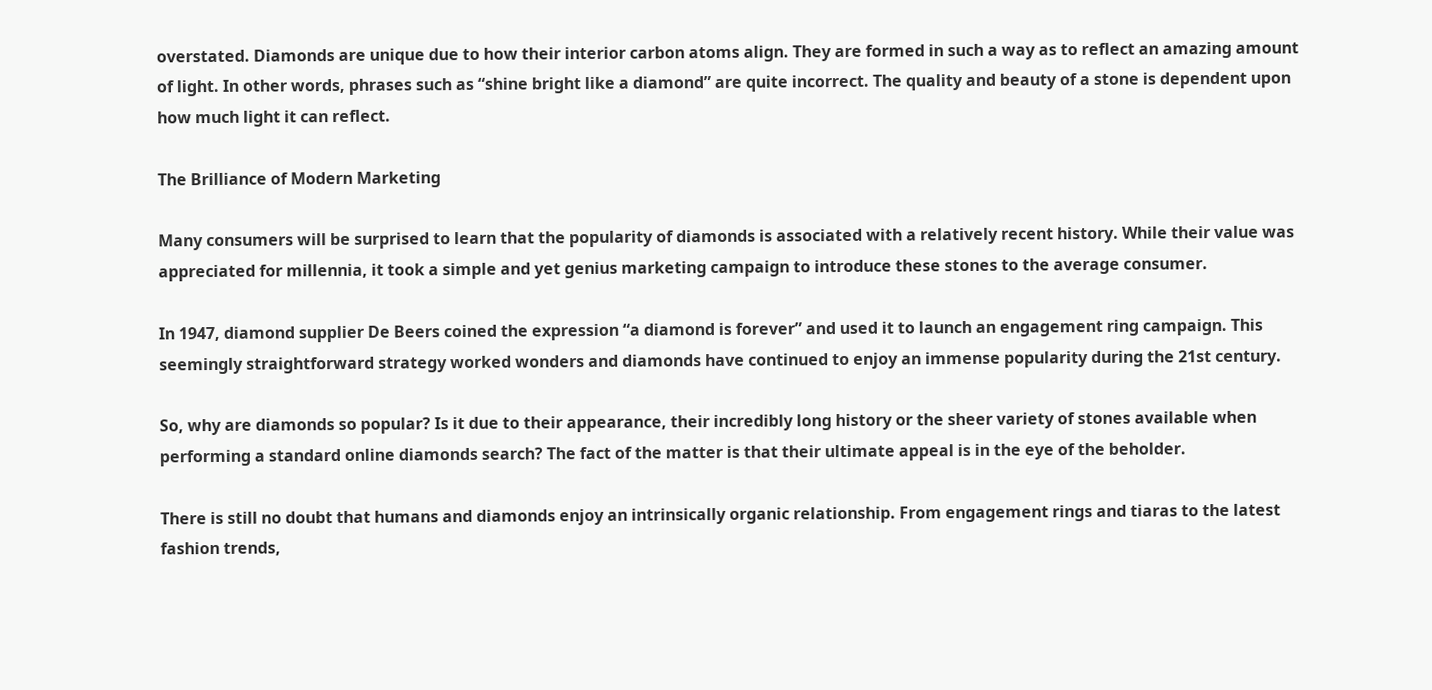overstated. Diamonds are unique due to how their interior carbon atoms align. They are formed in such a way as to reflect an amazing amount of light. In other words, phrases such as “shine bright like a diamond” are quite incorrect. The quality and beauty of a stone is dependent upon how much light it can reflect.

The Brilliance of Modern Marketing

Many consumers will be surprised to learn that the popularity of diamonds is associated with a relatively recent history. While their value was appreciated for millennia, it took a simple and yet genius marketing campaign to introduce these stones to the average consumer.

In 1947, diamond supplier De Beers coined the expression “a diamond is forever” and used it to launch an engagement ring campaign. This seemingly straightforward strategy worked wonders and diamonds have continued to enjoy an immense popularity during the 21st century.

So, why are diamonds so popular? Is it due to their appearance, their incredibly long history or the sheer variety of stones available when performing a standard online diamonds search? The fact of the matter is that their ultimate appeal is in the eye of the beholder.

There is still no doubt that humans and diamonds enjoy an intrinsically organic relationship. From engagement rings and tiaras to the latest fashion trends,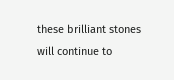these brilliant stones will continue to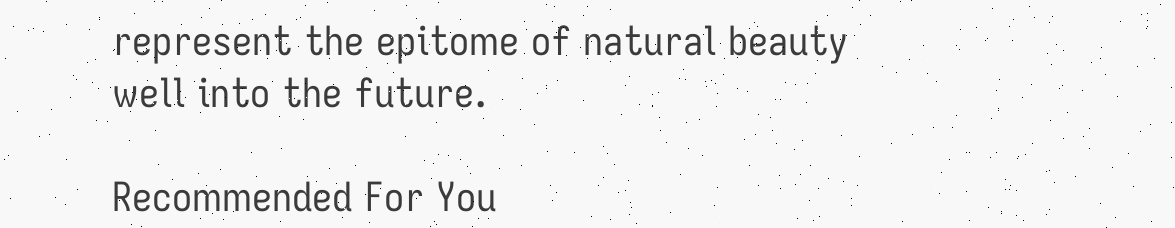represent the epitome of natural beauty well into the future.

Recommended For You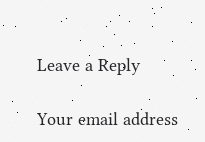Leave a Reply

Your email address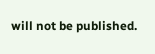will not be published.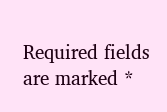Required fields are marked *